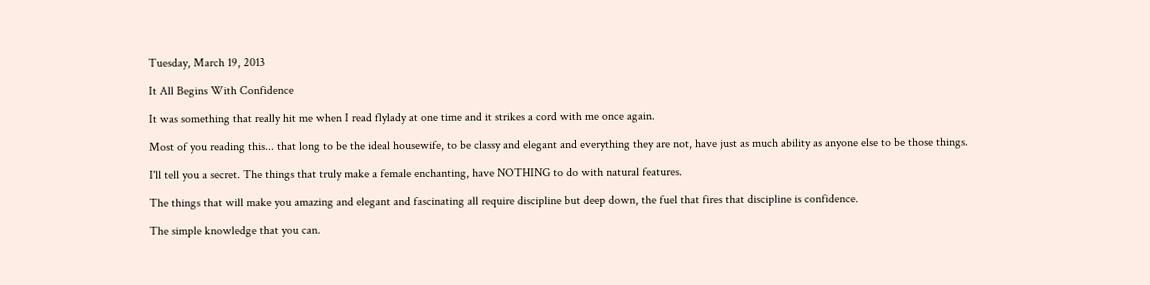Tuesday, March 19, 2013

It All Begins With Confidence

It was something that really hit me when I read flylady at one time and it strikes a cord with me once again.

Most of you reading this... that long to be the ideal housewife, to be classy and elegant and everything they are not, have just as much ability as anyone else to be those things.

I'll tell you a secret. The things that truly make a female enchanting, have NOTHING to do with natural features.

The things that will make you amazing and elegant and fascinating all require discipline but deep down, the fuel that fires that discipline is confidence.

The simple knowledge that you can.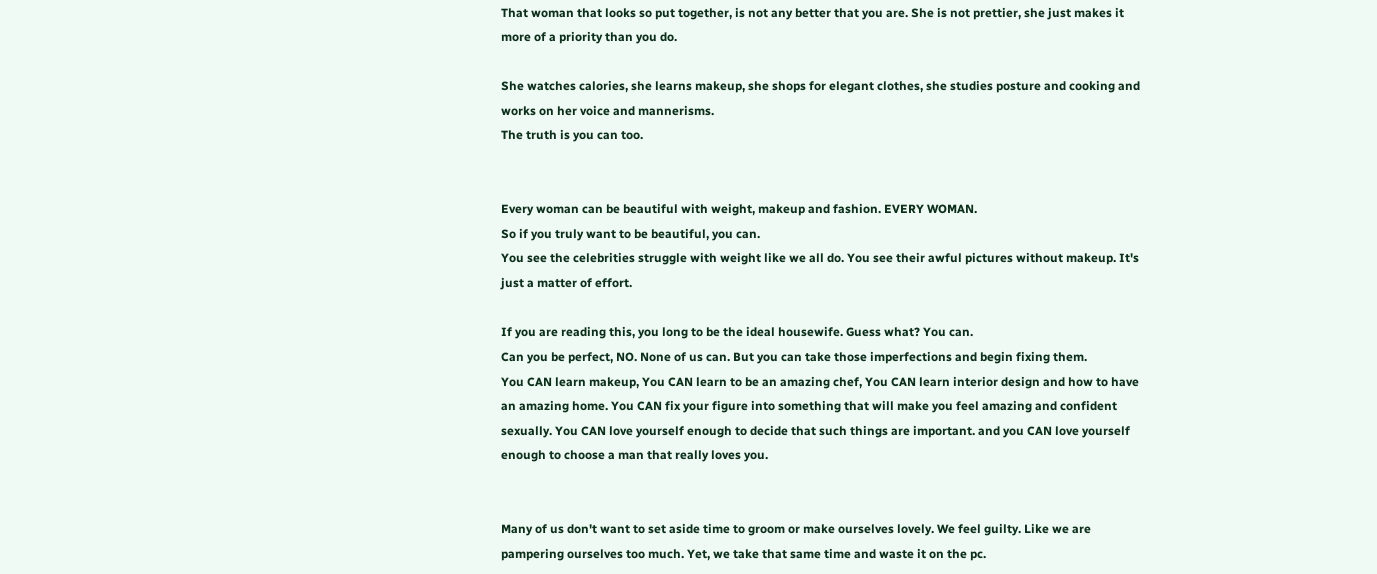That woman that looks so put together, is not any better that you are. She is not prettier, she just makes it more of a priority than you do.

She watches calories, she learns makeup, she shops for elegant clothes, she studies posture and cooking and works on her voice and mannerisms.
The truth is you can too.


Every woman can be beautiful with weight, makeup and fashion. EVERY WOMAN.
So if you truly want to be beautiful, you can.
You see the celebrities struggle with weight like we all do. You see their awful pictures without makeup. It's just a matter of effort.

If you are reading this, you long to be the ideal housewife. Guess what? You can.
Can you be perfect, NO. None of us can. But you can take those imperfections and begin fixing them.
You CAN learn makeup, You CAN learn to be an amazing chef, You CAN learn interior design and how to have an amazing home. You CAN fix your figure into something that will make you feel amazing and confident sexually. You CAN love yourself enough to decide that such things are important. and you CAN love yourself enough to choose a man that really loves you.


Many of us don't want to set aside time to groom or make ourselves lovely. We feel guilty. Like we are pampering ourselves too much. Yet, we take that same time and waste it on the pc.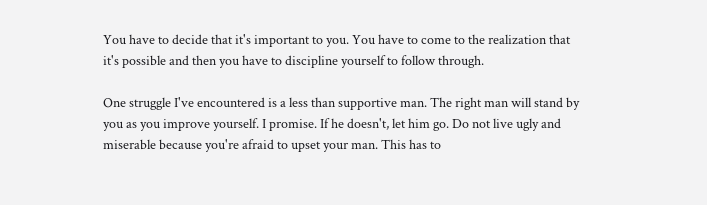You have to decide that it's important to you. You have to come to the realization that it's possible and then you have to discipline yourself to follow through.

One struggle I've encountered is a less than supportive man. The right man will stand by you as you improve yourself. I promise. If he doesn't, let him go. Do not live ugly and miserable because you're afraid to upset your man. This has to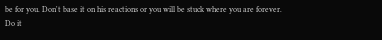be for you. Don't base it on his reactions or you will be stuck where you are forever.
Do it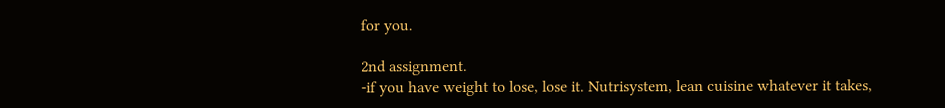for you.

2nd assignment.
-if you have weight to lose, lose it. Nutrisystem, lean cuisine whatever it takes,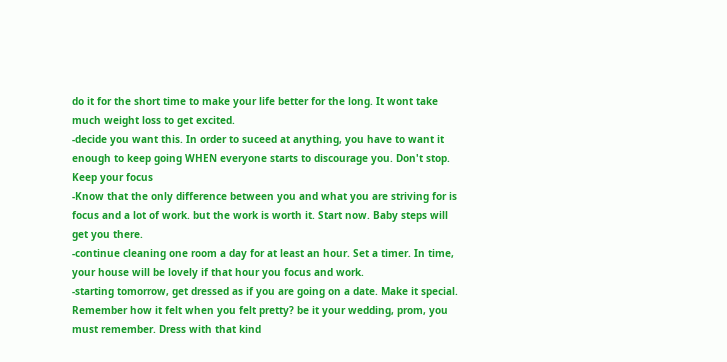do it for the short time to make your life better for the long. It wont take much weight loss to get excited.
-decide you want this. In order to suceed at anything, you have to want it enough to keep going WHEN everyone starts to discourage you. Don't stop. Keep your focus
-Know that the only difference between you and what you are striving for is focus and a lot of work. but the work is worth it. Start now. Baby steps will get you there.
-continue cleaning one room a day for at least an hour. Set a timer. In time, your house will be lovely if that hour you focus and work.
-starting tomorrow, get dressed as if you are going on a date. Make it special. Remember how it felt when you felt pretty? be it your wedding, prom, you must remember. Dress with that kind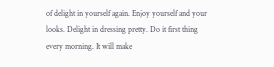of delight in yourself again. Enjoy yourself and your looks. Delight in dressing pretty. Do it first thing every morning. It will make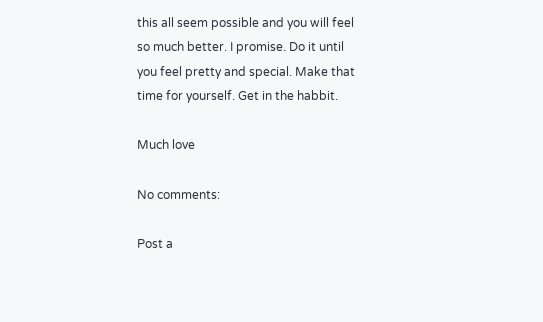this all seem possible and you will feel so much better. I promise. Do it until you feel pretty and special. Make that time for yourself. Get in the habbit.

Much love

No comments:

Post a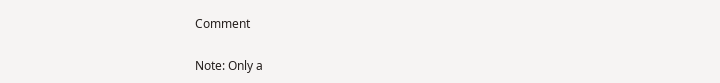Comment

Note: Only a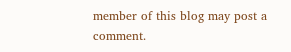member of this blog may post a comment.